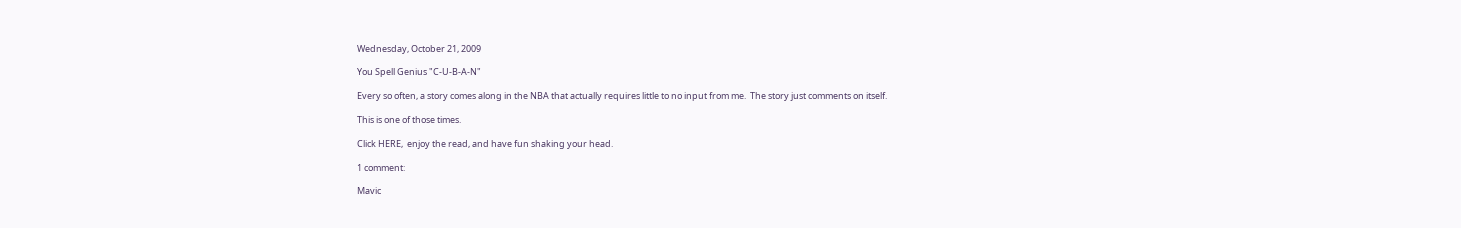Wednesday, October 21, 2009

You Spell Genius "C-U-B-A-N"

Every so often, a story comes along in the NBA that actually requires little to no input from me.  The story just comments on itself.

This is one of those times.

Click HERE,  enjoy the read, and have fun shaking your head.

1 comment:

Mavic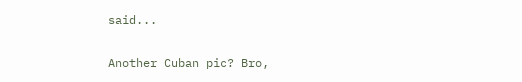said...

Another Cuban pic? Bro,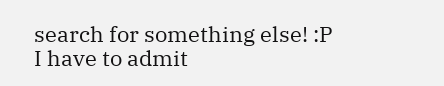search for something else! :P
I have to admit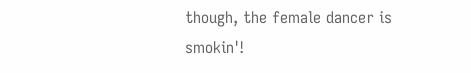though, the female dancer is smokin'!